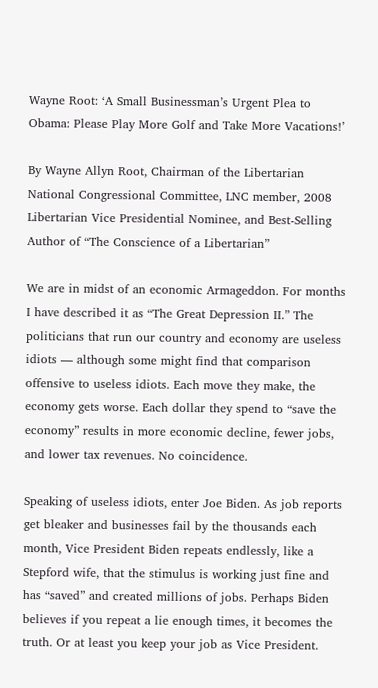Wayne Root: ‘A Small Businessman’s Urgent Plea to Obama: Please Play More Golf and Take More Vacations!’

By Wayne Allyn Root, Chairman of the Libertarian National Congressional Committee, LNC member, 2008 Libertarian Vice Presidential Nominee, and Best-Selling Author of “The Conscience of a Libertarian”

We are in midst of an economic Armageddon. For months I have described it as “The Great Depression II.” The politicians that run our country and economy are useless idiots — although some might find that comparison offensive to useless idiots. Each move they make, the economy gets worse. Each dollar they spend to “save the economy” results in more economic decline, fewer jobs, and lower tax revenues. No coincidence.

Speaking of useless idiots, enter Joe Biden. As job reports get bleaker and businesses fail by the thousands each month, Vice President Biden repeats endlessly, like a Stepford wife, that the stimulus is working just fine and has “saved” and created millions of jobs. Perhaps Biden believes if you repeat a lie enough times, it becomes the truth. Or at least you keep your job as Vice President.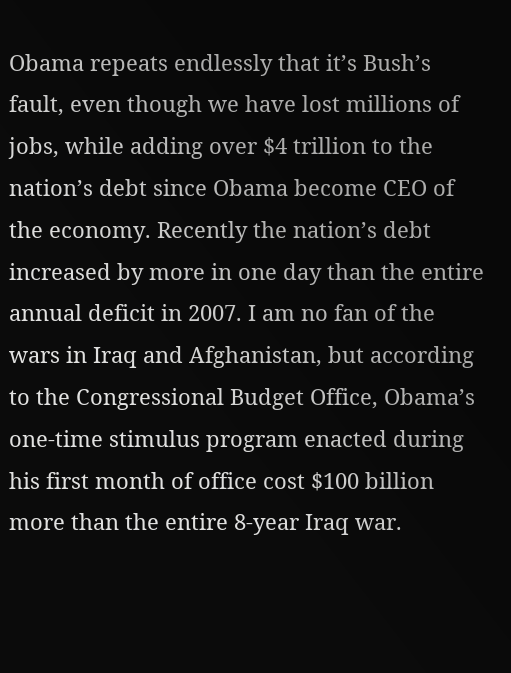Obama repeats endlessly that it’s Bush’s fault, even though we have lost millions of jobs, while adding over $4 trillion to the nation’s debt since Obama become CEO of the economy. Recently the nation’s debt increased by more in one day than the entire annual deficit in 2007. I am no fan of the wars in Iraq and Afghanistan, but according to the Congressional Budget Office, Obama’s one-time stimulus program enacted during his first month of office cost $100 billion more than the entire 8-year Iraq war.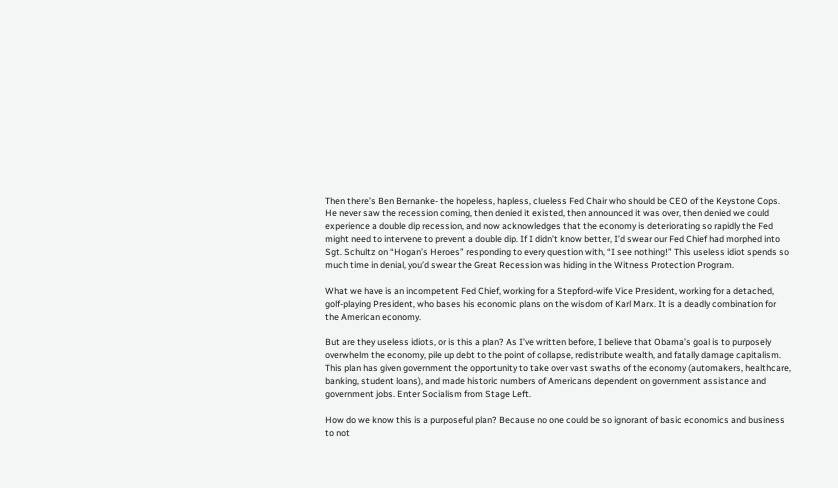Then there’s Ben Bernanke- the hopeless, hapless, clueless Fed Chair who should be CEO of the Keystone Cops. He never saw the recession coming, then denied it existed, then announced it was over, then denied we could experience a double dip recession, and now acknowledges that the economy is deteriorating so rapidly the Fed might need to intervene to prevent a double dip. If I didn’t know better, I’d swear our Fed Chief had morphed into Sgt. Schultz on “Hogan’s Heroes” responding to every question with, “I see nothing!” This useless idiot spends so much time in denial, you’d swear the Great Recession was hiding in the Witness Protection Program.

What we have is an incompetent Fed Chief, working for a Stepford-wife Vice President, working for a detached, golf-playing President, who bases his economic plans on the wisdom of Karl Marx. It is a deadly combination for the American economy.

But are they useless idiots, or is this a plan? As I’ve written before, I believe that Obama’s goal is to purposely overwhelm the economy, pile up debt to the point of collapse, redistribute wealth, and fatally damage capitalism. This plan has given government the opportunity to take over vast swaths of the economy (automakers, healthcare, banking, student loans), and made historic numbers of Americans dependent on government assistance and government jobs. Enter Socialism from Stage Left.

How do we know this is a purposeful plan? Because no one could be so ignorant of basic economics and business to not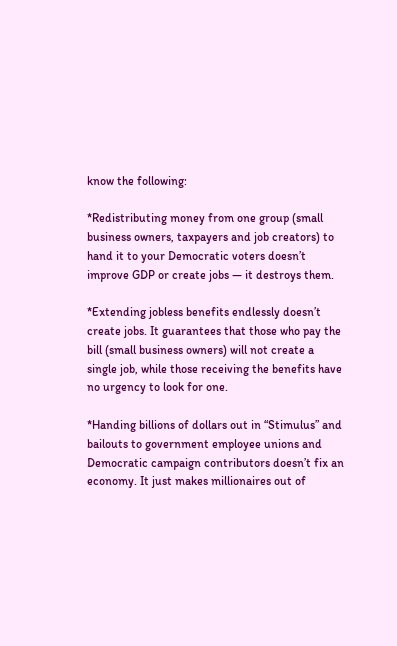know the following:

*Redistributing money from one group (small business owners, taxpayers and job creators) to hand it to your Democratic voters doesn’t improve GDP or create jobs — it destroys them.

*Extending jobless benefits endlessly doesn’t create jobs. It guarantees that those who pay the bill (small business owners) will not create a single job, while those receiving the benefits have no urgency to look for one.

*Handing billions of dollars out in “Stimulus” and bailouts to government employee unions and Democratic campaign contributors doesn’t fix an economy. It just makes millionaires out of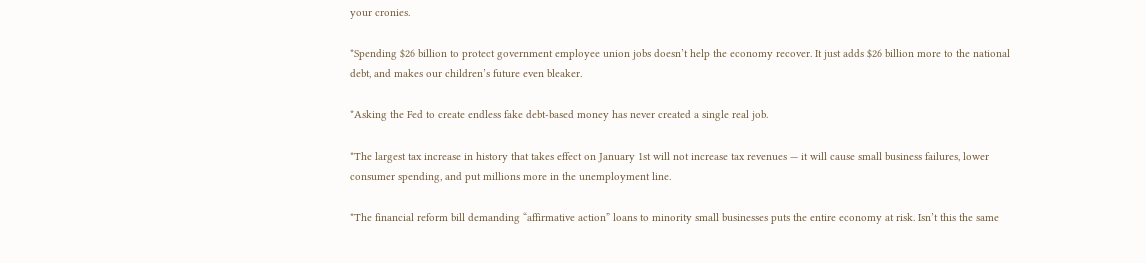your cronies.

*Spending $26 billion to protect government employee union jobs doesn’t help the economy recover. It just adds $26 billion more to the national debt, and makes our children’s future even bleaker.

*Asking the Fed to create endless fake debt-based money has never created a single real job.

*The largest tax increase in history that takes effect on January 1st will not increase tax revenues — it will cause small business failures, lower consumer spending, and put millions more in the unemployment line.

*The financial reform bill demanding “affirmative action” loans to minority small businesses puts the entire economy at risk. Isn’t this the same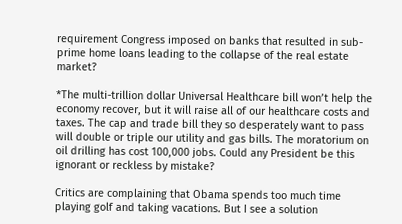requirement Congress imposed on banks that resulted in sub-prime home loans leading to the collapse of the real estate market?

*The multi-trillion dollar Universal Healthcare bill won’t help the economy recover, but it will raise all of our healthcare costs and taxes. The cap and trade bill they so desperately want to pass will double or triple our utility and gas bills. The moratorium on oil drilling has cost 100,000 jobs. Could any President be this ignorant or reckless by mistake?

Critics are complaining that Obama spends too much time playing golf and taking vacations. But I see a solution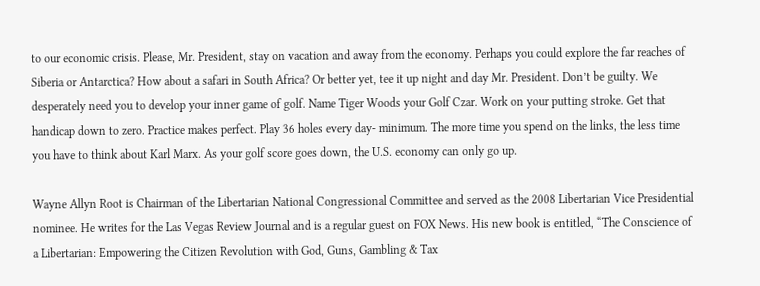to our economic crisis. Please, Mr. President, stay on vacation and away from the economy. Perhaps you could explore the far reaches of Siberia or Antarctica? How about a safari in South Africa? Or better yet, tee it up night and day Mr. President. Don’t be guilty. We desperately need you to develop your inner game of golf. Name Tiger Woods your Golf Czar. Work on your putting stroke. Get that handicap down to zero. Practice makes perfect. Play 36 holes every day- minimum. The more time you spend on the links, the less time you have to think about Karl Marx. As your golf score goes down, the U.S. economy can only go up.

Wayne Allyn Root is Chairman of the Libertarian National Congressional Committee and served as the 2008 Libertarian Vice Presidential nominee. He writes for the Las Vegas Review Journal and is a regular guest on FOX News. His new book is entitled, “The Conscience of a Libertarian: Empowering the Citizen Revolution with God, Guns, Gambling & Tax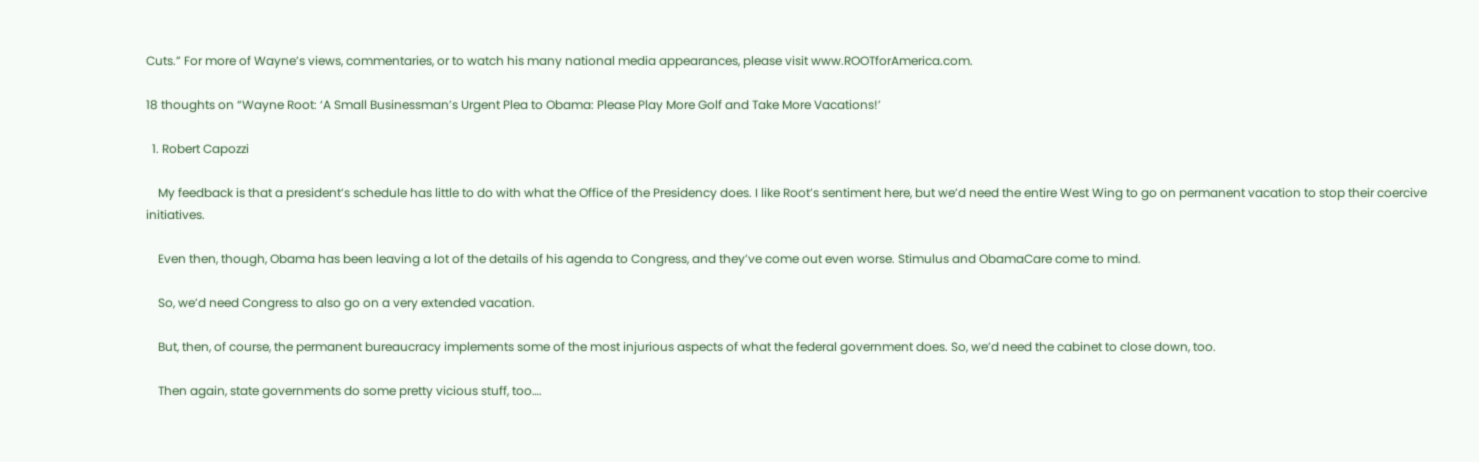Cuts.” For more of Wayne’s views, commentaries, or to watch his many national media appearances, please visit www.ROOTforAmerica.com.

18 thoughts on “Wayne Root: ‘A Small Businessman’s Urgent Plea to Obama: Please Play More Golf and Take More Vacations!’

  1. Robert Capozzi

    My feedback is that a president’s schedule has little to do with what the Office of the Presidency does. I like Root’s sentiment here, but we’d need the entire West Wing to go on permanent vacation to stop their coercive initiatives.

    Even then, though, Obama has been leaving a lot of the details of his agenda to Congress, and they’ve come out even worse. Stimulus and ObamaCare come to mind.

    So, we’d need Congress to also go on a very extended vacation.

    But, then, of course, the permanent bureaucracy implements some of the most injurious aspects of what the federal government does. So, we’d need the cabinet to close down, too.

    Then again, state governments do some pretty vicious stuff, too….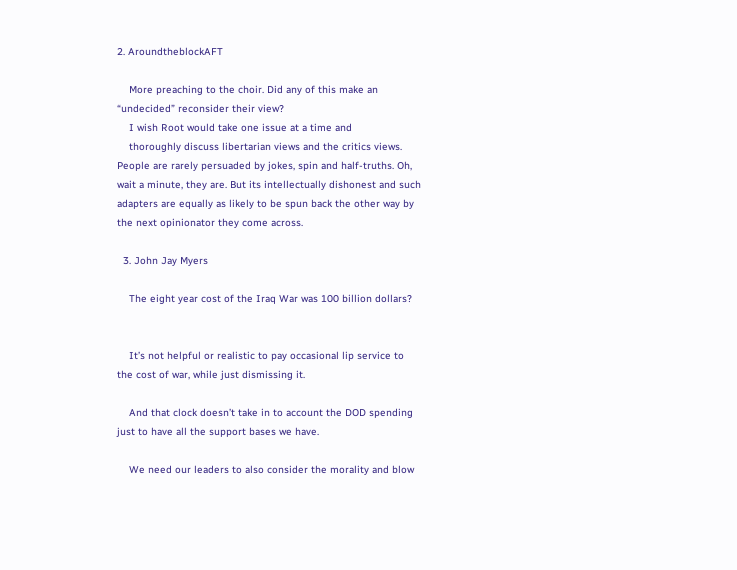2. AroundtheblockAFT

    More preaching to the choir. Did any of this make an “undecided” reconsider their view?
    I wish Root would take one issue at a time and
    thoroughly discuss libertarian views and the critics views. People are rarely persuaded by jokes, spin and half-truths. Oh, wait a minute, they are. But its intellectually dishonest and such adapters are equally as likely to be spun back the other way by the next opinionator they come across.

  3. John Jay Myers

    The eight year cost of the Iraq War was 100 billion dollars?


    It’s not helpful or realistic to pay occasional lip service to the cost of war, while just dismissing it.

    And that clock doesn’t take in to account the DOD spending just to have all the support bases we have.

    We need our leaders to also consider the morality and blow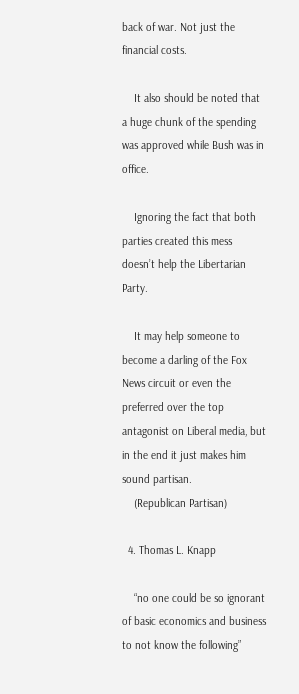back of war. Not just the financial costs.

    It also should be noted that a huge chunk of the spending was approved while Bush was in office.

    Ignoring the fact that both parties created this mess doesn’t help the Libertarian Party.

    It may help someone to become a darling of the Fox News circuit or even the preferred over the top antagonist on Liberal media, but in the end it just makes him sound partisan.
    (Republican Partisan)

  4. Thomas L. Knapp

    “no one could be so ignorant of basic economics and business to not know the following”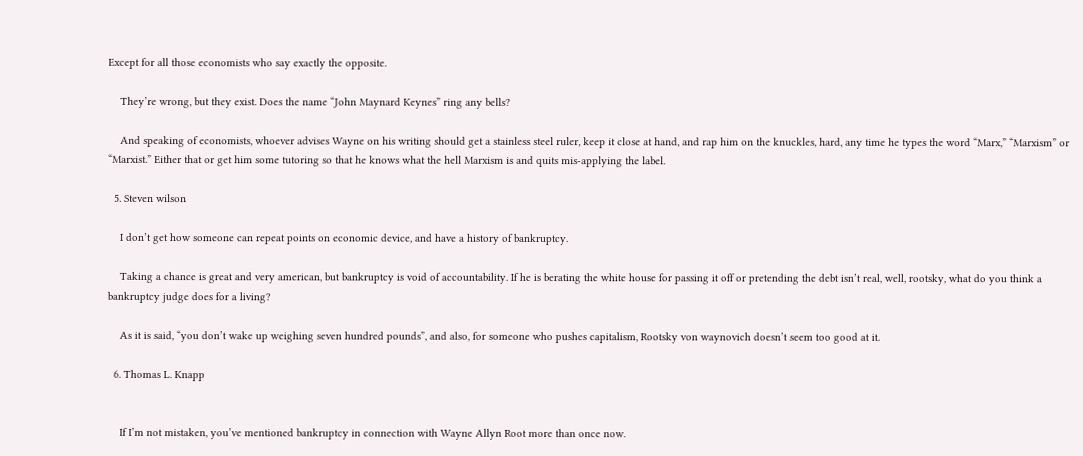Except for all those economists who say exactly the opposite.

    They’re wrong, but they exist. Does the name “John Maynard Keynes” ring any bells?

    And speaking of economists, whoever advises Wayne on his writing should get a stainless steel ruler, keep it close at hand, and rap him on the knuckles, hard, any time he types the word “Marx,” “Marxism” or “Marxist.” Either that or get him some tutoring so that he knows what the hell Marxism is and quits mis-applying the label.

  5. Steven wilson

    I don’t get how someone can repeat points on economic device, and have a history of bankruptcy.

    Taking a chance is great and very american, but bankruptcy is void of accountability. If he is berating the white house for passing it off or pretending the debt isn’t real, well, rootsky, what do you think a bankruptcy judge does for a living?

    As it is said, “you don’t wake up weighing seven hundred pounds”, and also, for someone who pushes capitalism, Rootsky von waynovich doesn’t seem too good at it.

  6. Thomas L. Knapp


    If I’m not mistaken, you’ve mentioned bankruptcy in connection with Wayne Allyn Root more than once now.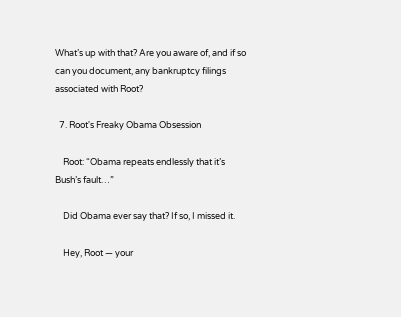What’s up with that? Are you aware of, and if so can you document, any bankruptcy filings associated with Root?

  7. Root's Freaky Obama Obsession

    Root: “Obama repeats endlessly that it’s Bush’s fault…”

    Did Obama ever say that? If so, I missed it.

    Hey, Root — your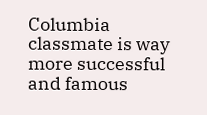Columbia classmate is way more successful and famous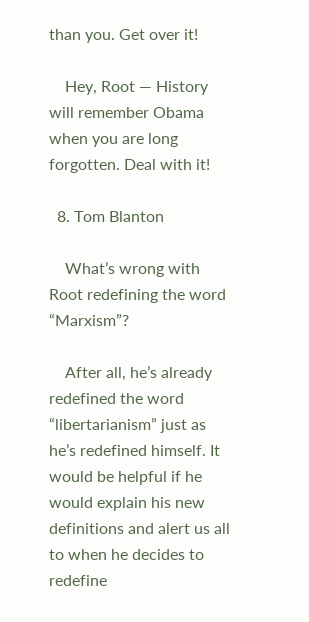than you. Get over it!

    Hey, Root — History will remember Obama when you are long forgotten. Deal with it!

  8. Tom Blanton

    What’s wrong with Root redefining the word “Marxism”?

    After all, he’s already redefined the word “libertarianism” just as he’s redefined himself. It would be helpful if he would explain his new definitions and alert us all to when he decides to redefine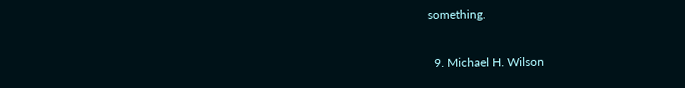something.

  9. Michael H. Wilson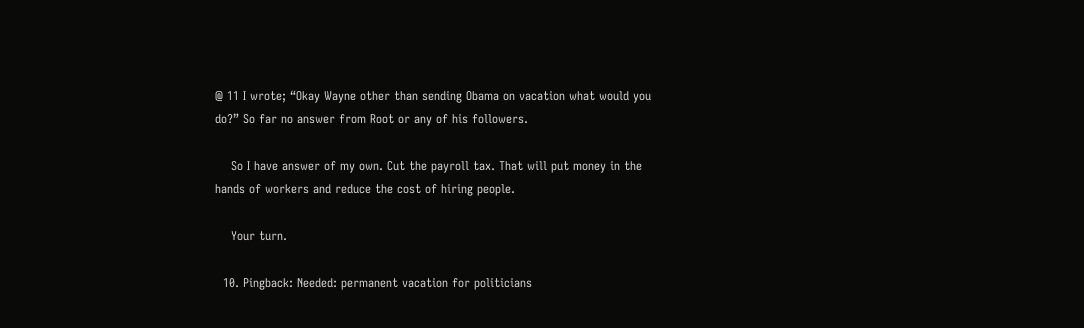@ 11 I wrote; “Okay Wayne other than sending Obama on vacation what would you do?” So far no answer from Root or any of his followers.

    So I have answer of my own. Cut the payroll tax. That will put money in the hands of workers and reduce the cost of hiring people.

    Your turn.

  10. Pingback: Needed: permanent vacation for politicians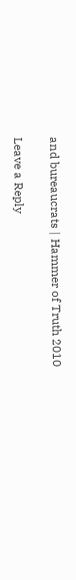and bureaucrats | Hammer of Truth 2010

Leave a Reply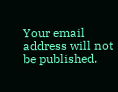Your email address will not be published.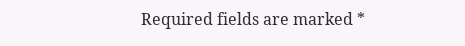Required fields are marked *